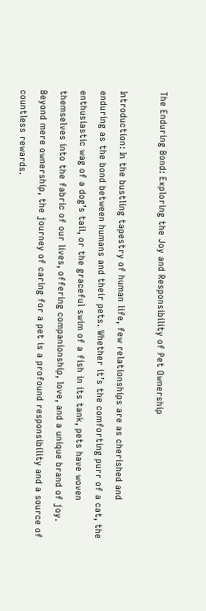The Enduring Bond: Exploring the Joy and Responsibility of Pet Ownership

Introduction: In the bustling tapestry of human life, few relationships are as cherished and enduring as the bond between humans and their pets. Whether it’s the comforting purr of a cat, the enthusiastic wag of a dog’s tail, or the graceful swim of a fish in its tank, pets have woven themselves into the fabric of our lives, offering companionship, love, and a unique brand of joy. Beyond mere ownership, the journey of caring for a pet is a profound responsibility and a source of countless rewards.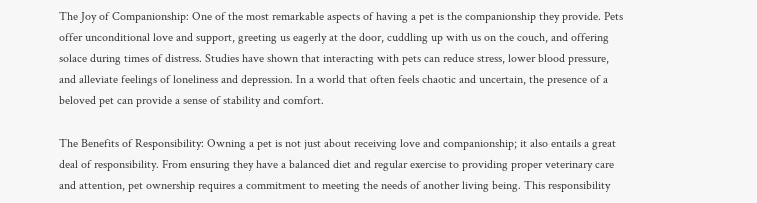The Joy of Companionship: One of the most remarkable aspects of having a pet is the companionship they provide. Pets offer unconditional love and support, greeting us eagerly at the door, cuddling up with us on the couch, and offering solace during times of distress. Studies have shown that interacting with pets can reduce stress, lower blood pressure, and alleviate feelings of loneliness and depression. In a world that often feels chaotic and uncertain, the presence of a beloved pet can provide a sense of stability and comfort.

The Benefits of Responsibility: Owning a pet is not just about receiving love and companionship; it also entails a great deal of responsibility. From ensuring they have a balanced diet and regular exercise to providing proper veterinary care and attention, pet ownership requires a commitment to meeting the needs of another living being. This responsibility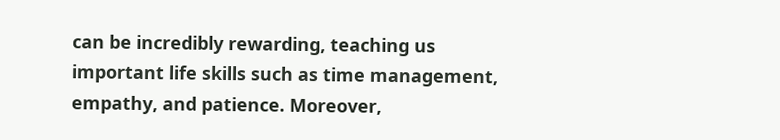can be incredibly rewarding, teaching us important life skills such as time management, empathy, and patience. Moreover,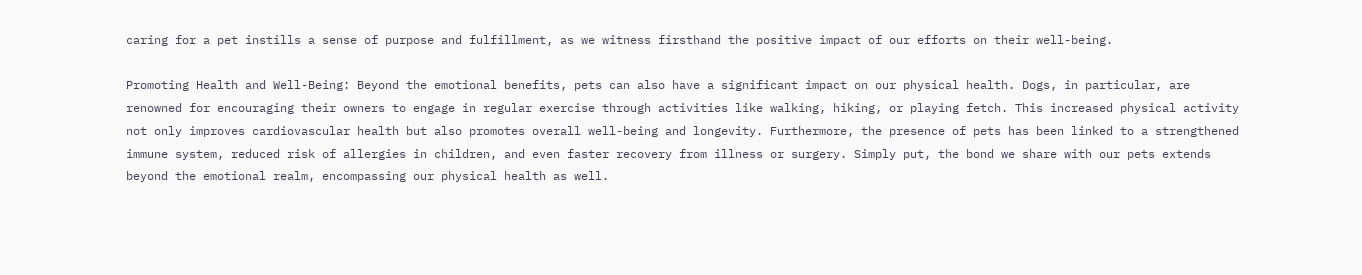caring for a pet instills a sense of purpose and fulfillment, as we witness firsthand the positive impact of our efforts on their well-being.

Promoting Health and Well-Being: Beyond the emotional benefits, pets can also have a significant impact on our physical health. Dogs, in particular, are renowned for encouraging their owners to engage in regular exercise through activities like walking, hiking, or playing fetch. This increased physical activity not only improves cardiovascular health but also promotes overall well-being and longevity. Furthermore, the presence of pets has been linked to a strengthened immune system, reduced risk of allergies in children, and even faster recovery from illness or surgery. Simply put, the bond we share with our pets extends beyond the emotional realm, encompassing our physical health as well.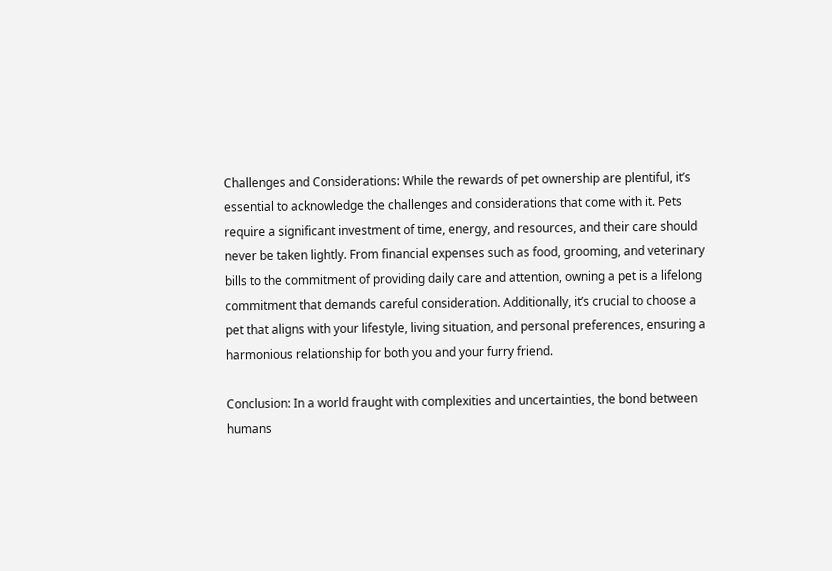Challenges and Considerations: While the rewards of pet ownership are plentiful, it’s essential to acknowledge the challenges and considerations that come with it. Pets require a significant investment of time, energy, and resources, and their care should never be taken lightly. From financial expenses such as food, grooming, and veterinary bills to the commitment of providing daily care and attention, owning a pet is a lifelong commitment that demands careful consideration. Additionally, it’s crucial to choose a pet that aligns with your lifestyle, living situation, and personal preferences, ensuring a harmonious relationship for both you and your furry friend.

Conclusion: In a world fraught with complexities and uncertainties, the bond between humans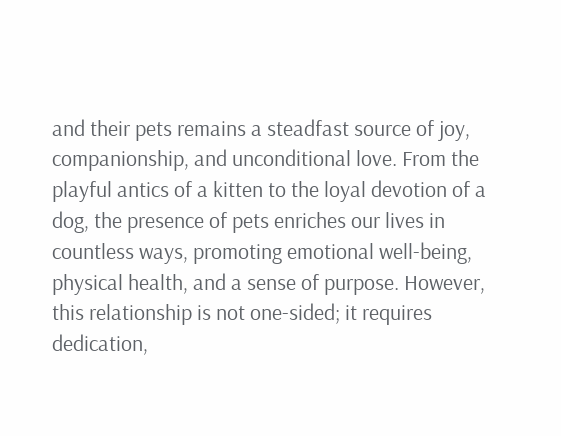and their pets remains a steadfast source of joy, companionship, and unconditional love. From the playful antics of a kitten to the loyal devotion of a dog, the presence of pets enriches our lives in countless ways, promoting emotional well-being, physical health, and a sense of purpose. However, this relationship is not one-sided; it requires dedication,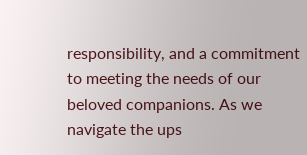responsibility, and a commitment to meeting the needs of our beloved companions. As we navigate the ups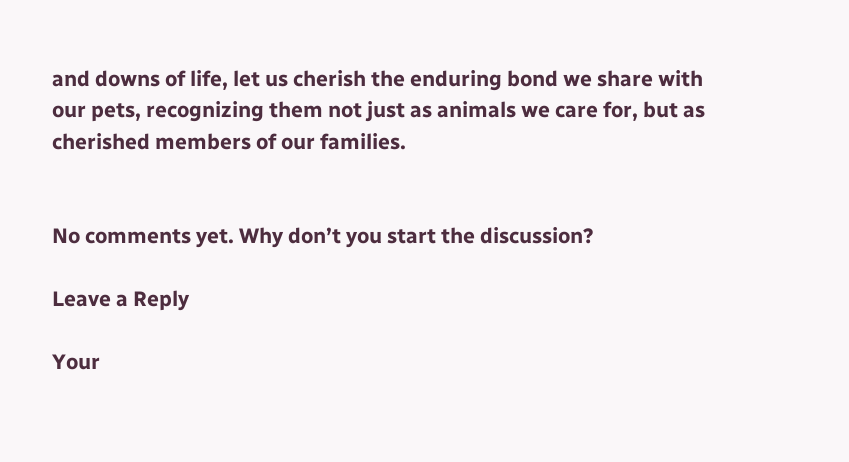and downs of life, let us cherish the enduring bond we share with our pets, recognizing them not just as animals we care for, but as cherished members of our families.


No comments yet. Why don’t you start the discussion?

Leave a Reply

Your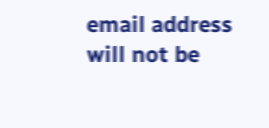email address will not be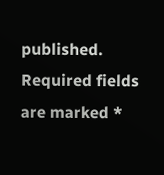published. Required fields are marked *